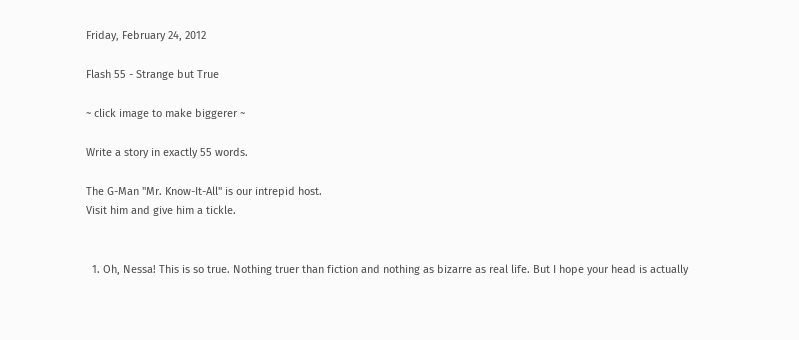Friday, February 24, 2012

Flash 55 - Strange but True

~ click image to make biggerer ~

Write a story in exactly 55 words.

The G-Man "Mr. Know-It-All" is our intrepid host.
Visit him and give him a tickle.


  1. Oh, Nessa! This is so true. Nothing truer than fiction and nothing as bizarre as real life. But I hope your head is actually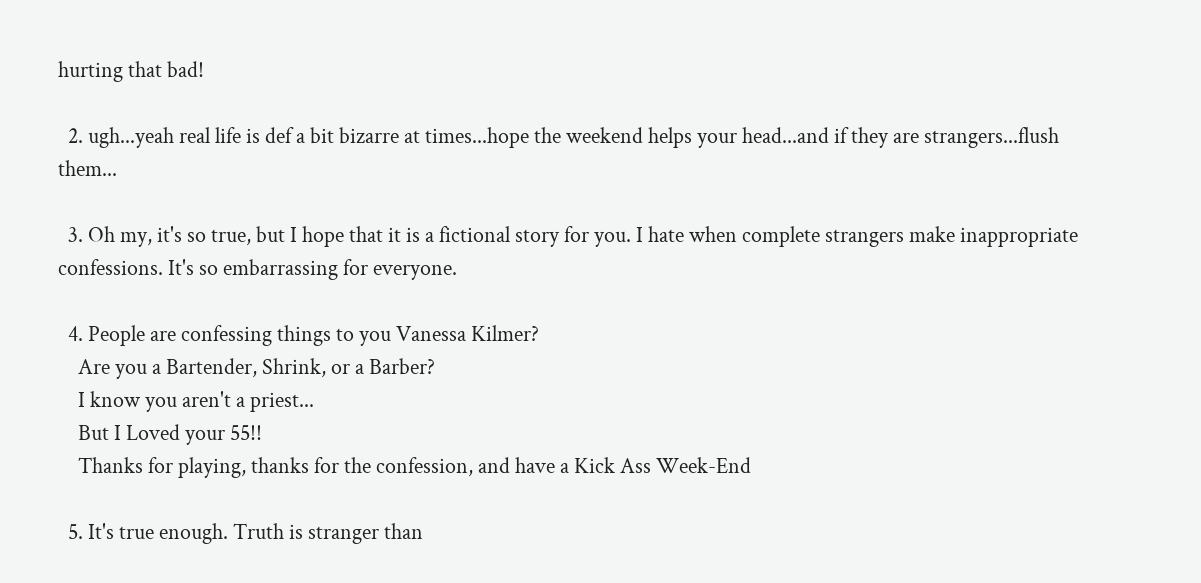hurting that bad!

  2. ugh...yeah real life is def a bit bizarre at times...hope the weekend helps your head...and if they are strangers...flush them...

  3. Oh my, it's so true, but I hope that it is a fictional story for you. I hate when complete strangers make inappropriate confessions. It's so embarrassing for everyone.

  4. People are confessing things to you Vanessa Kilmer?
    Are you a Bartender, Shrink, or a Barber?
    I know you aren't a priest...
    But I Loved your 55!!
    Thanks for playing, thanks for the confession, and have a Kick Ass Week-End

  5. It's true enough. Truth is stranger than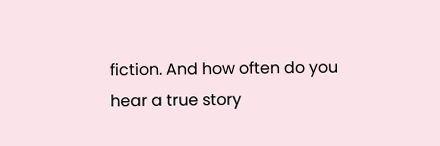fiction. And how often do you hear a true story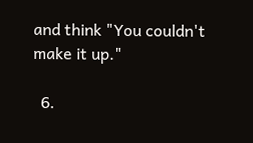and think "You couldn't make it up."

  6.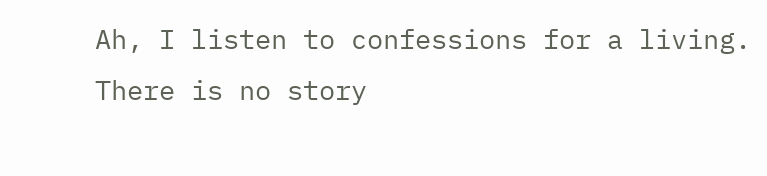Ah, I listen to confessions for a living. There is no story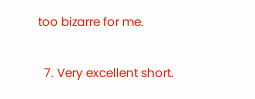too bizarre for me.

  7. Very excellent short.